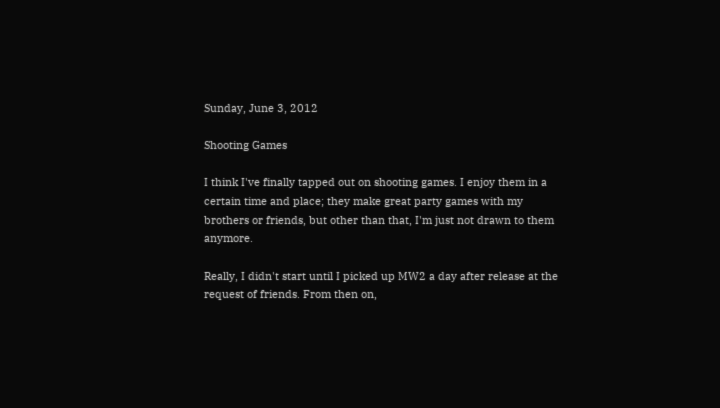Sunday, June 3, 2012

Shooting Games

I think I've finally tapped out on shooting games. I enjoy them in a certain time and place; they make great party games with my brothers or friends, but other than that, I'm just not drawn to them anymore.

Really, I didn't start until I picked up MW2 a day after release at the request of friends. From then on,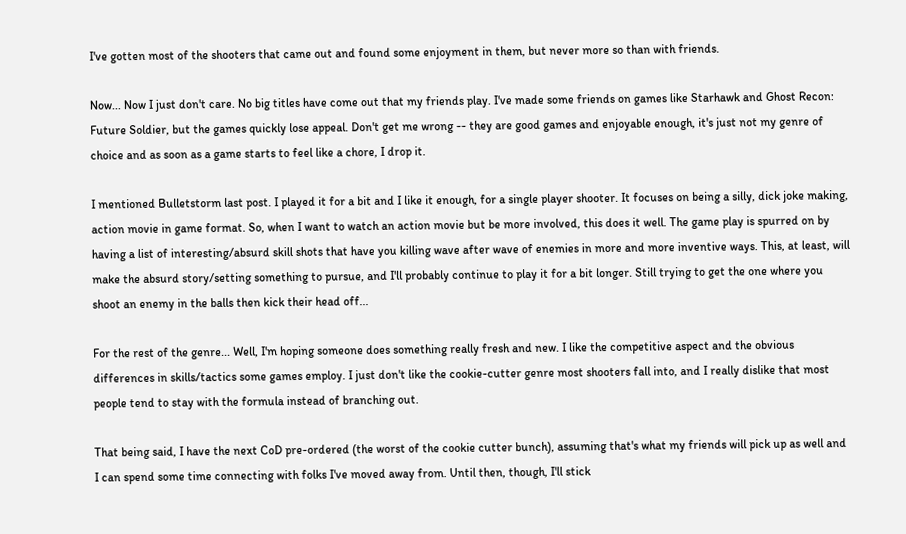I've gotten most of the shooters that came out and found some enjoyment in them, but never more so than with friends.

Now... Now I just don't care. No big titles have come out that my friends play. I've made some friends on games like Starhawk and Ghost Recon: Future Soldier, but the games quickly lose appeal. Don't get me wrong -- they are good games and enjoyable enough, it's just not my genre of choice and as soon as a game starts to feel like a chore, I drop it.

I mentioned Bulletstorm last post. I played it for a bit and I like it enough, for a single player shooter. It focuses on being a silly, dick joke making, action movie in game format. So, when I want to watch an action movie but be more involved, this does it well. The game play is spurred on by having a list of interesting/absurd skill shots that have you killing wave after wave of enemies in more and more inventive ways. This, at least, will make the absurd story/setting something to pursue, and I'll probably continue to play it for a bit longer. Still trying to get the one where you shoot an enemy in the balls then kick their head off...

For the rest of the genre... Well, I'm hoping someone does something really fresh and new. I like the competitive aspect and the obvious differences in skills/tactics some games employ. I just don't like the cookie-cutter genre most shooters fall into, and I really dislike that most people tend to stay with the formula instead of branching out.

That being said, I have the next CoD pre-ordered (the worst of the cookie cutter bunch), assuming that's what my friends will pick up as well and I can spend some time connecting with folks I've moved away from. Until then, though, I'll stick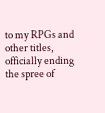to my RPGs and other titles, officially ending the spree of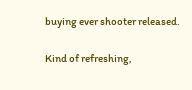buying ever shooter released.

Kind of refreshing,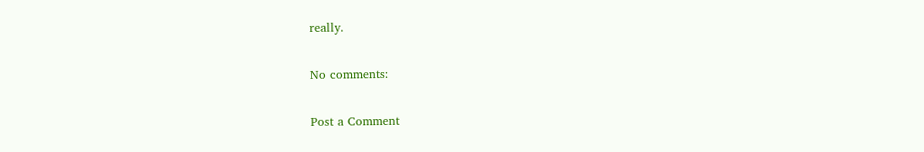really.

No comments:

Post a Comment